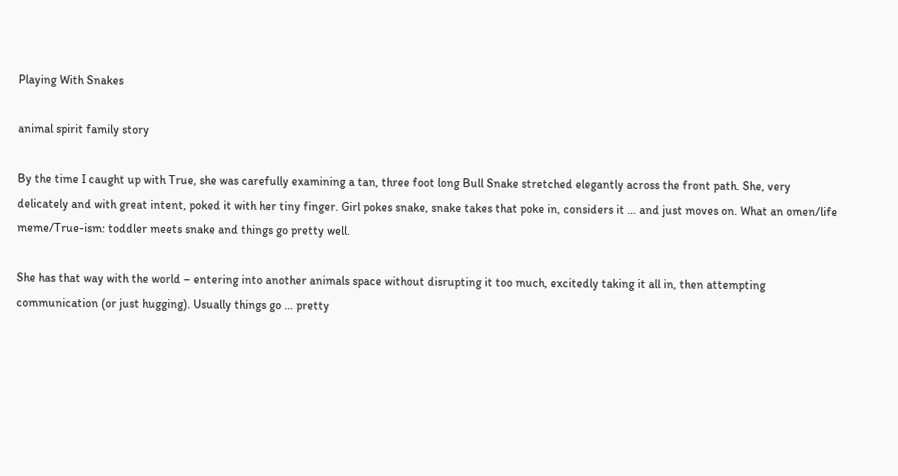Playing With Snakes

animal spirit family story

By the time I caught up with True, she was carefully examining a tan, three foot long Bull Snake stretched elegantly across the front path. She, very delicately and with great intent, poked it with her tiny finger. Girl pokes snake, snake takes that poke in, considers it … and just moves on. What an omen/life meme/True-ism: toddler meets snake and things go pretty well.

She has that way with the world – entering into another animals space without disrupting it too much, excitedly taking it all in, then attempting communication (or just hugging). Usually things go … pretty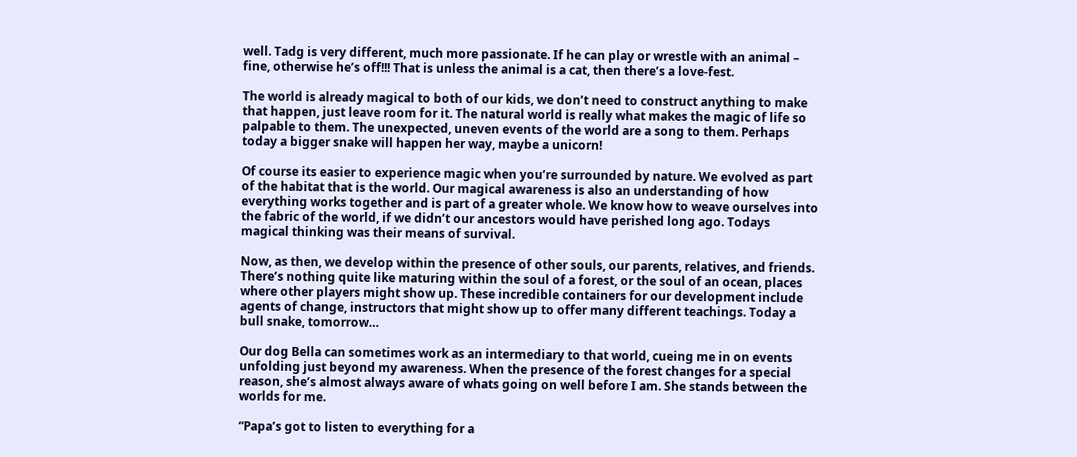well. Tadg is very different, much more passionate. If he can play or wrestle with an animal – fine, otherwise he’s off!!! That is unless the animal is a cat, then there’s a love-fest.

The world is already magical to both of our kids, we don’t need to construct anything to make that happen, just leave room for it. The natural world is really what makes the magic of life so palpable to them. The unexpected, uneven events of the world are a song to them. Perhaps today a bigger snake will happen her way, maybe a unicorn!

Of course its easier to experience magic when you’re surrounded by nature. We evolved as part of the habitat that is the world. Our magical awareness is also an understanding of how everything works together and is part of a greater whole. We know how to weave ourselves into the fabric of the world, if we didn’t our ancestors would have perished long ago. Todays magical thinking was their means of survival.

Now, as then, we develop within the presence of other souls, our parents, relatives, and friends. There’s nothing quite like maturing within the soul of a forest, or the soul of an ocean, places where other players might show up. These incredible containers for our development include agents of change, instructors that might show up to offer many different teachings. Today a bull snake, tomorrow…

Our dog Bella can sometimes work as an intermediary to that world, cueing me in on events unfolding just beyond my awareness. When the presence of the forest changes for a special reason, she’s almost always aware of whats going on well before I am. She stands between the worlds for me.

“Papa’s got to listen to everything for a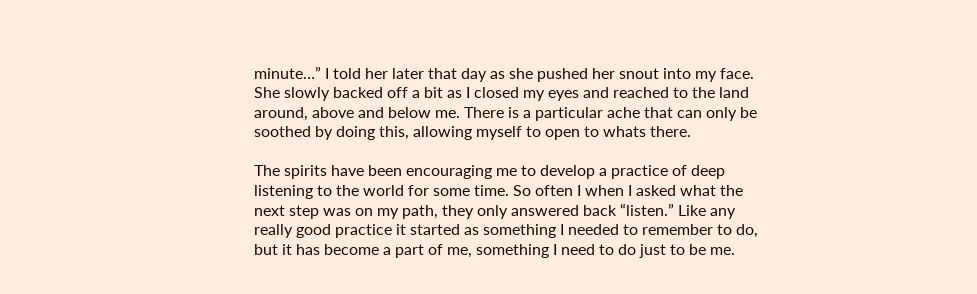minute…” I told her later that day as she pushed her snout into my face. She slowly backed off a bit as I closed my eyes and reached to the land around, above and below me. There is a particular ache that can only be soothed by doing this, allowing myself to open to whats there.

The spirits have been encouraging me to develop a practice of deep listening to the world for some time. So often I when I asked what the next step was on my path, they only answered back “listen.” Like any really good practice it started as something I needed to remember to do, but it has become a part of me, something I need to do just to be me.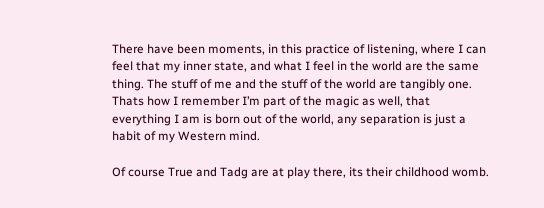There have been moments, in this practice of listening, where I can feel that my inner state, and what I feel in the world are the same thing. The stuff of me and the stuff of the world are tangibly one. Thats how I remember I’m part of the magic as well, that everything I am is born out of the world, any separation is just a habit of my Western mind.

Of course True and Tadg are at play there, its their childhood womb.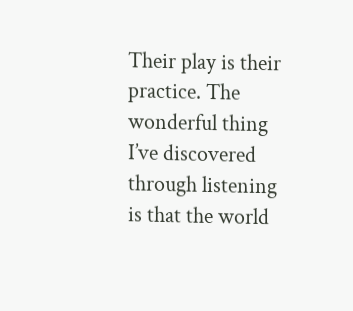Their play is their practice. The wonderful thing I’ve discovered through listening is that the world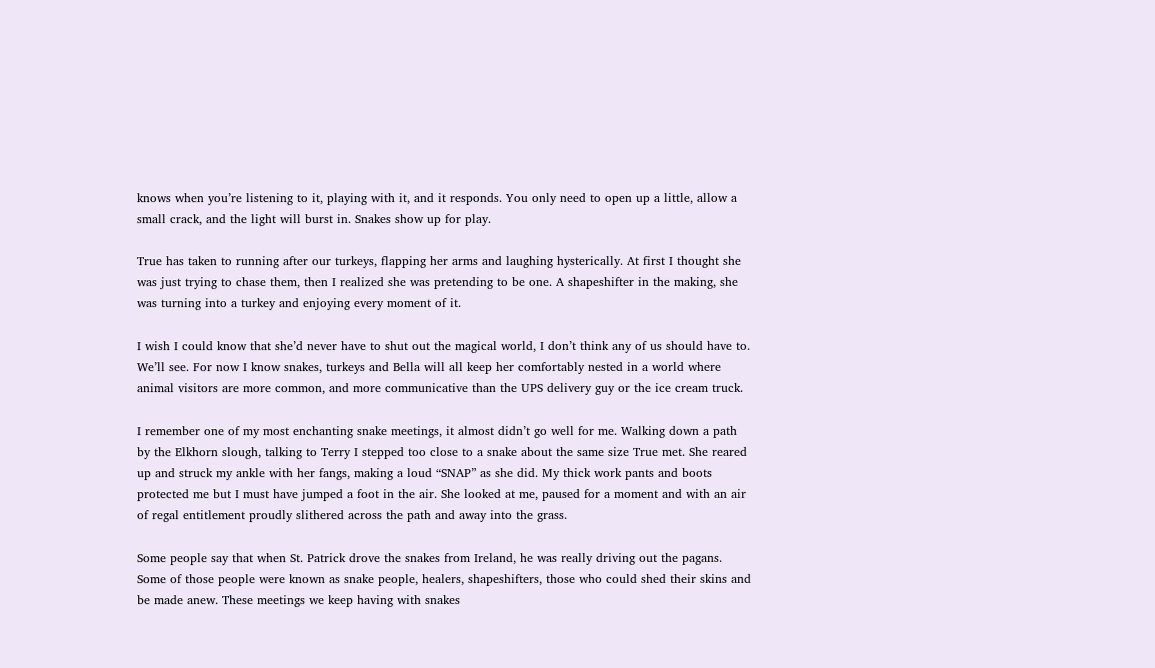knows when you’re listening to it, playing with it, and it responds. You only need to open up a little, allow a small crack, and the light will burst in. Snakes show up for play.

True has taken to running after our turkeys, flapping her arms and laughing hysterically. At first I thought she was just trying to chase them, then I realized she was pretending to be one. A shapeshifter in the making, she was turning into a turkey and enjoying every moment of it.

I wish I could know that she’d never have to shut out the magical world, I don’t think any of us should have to. We’ll see. For now I know snakes, turkeys and Bella will all keep her comfortably nested in a world where animal visitors are more common, and more communicative than the UPS delivery guy or the ice cream truck.

I remember one of my most enchanting snake meetings, it almost didn’t go well for me. Walking down a path by the Elkhorn slough, talking to Terry I stepped too close to a snake about the same size True met. She reared up and struck my ankle with her fangs, making a loud “SNAP” as she did. My thick work pants and boots protected me but I must have jumped a foot in the air. She looked at me, paused for a moment and with an air of regal entitlement proudly slithered across the path and away into the grass.

Some people say that when St. Patrick drove the snakes from Ireland, he was really driving out the pagans. Some of those people were known as snake people, healers, shapeshifters, those who could shed their skins and be made anew. These meetings we keep having with snakes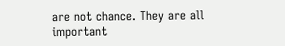are not chance. They are all important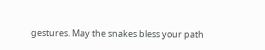gestures. May the snakes bless your path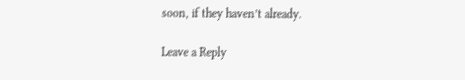soon, if they haven’t already.

Leave a Reply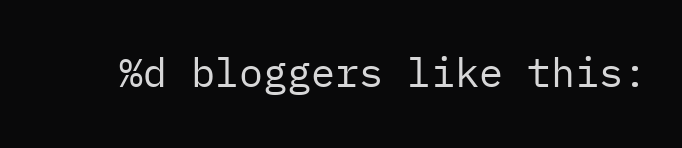%d bloggers like this: